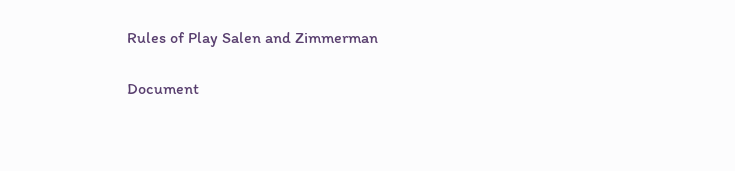Rules of Play Salen and Zimmerman

Document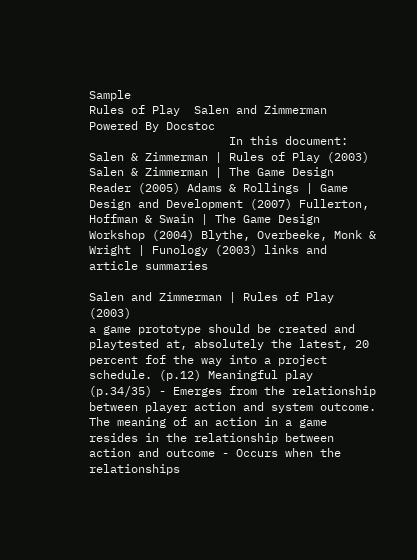Sample
Rules of Play  Salen and Zimmerman Powered By Docstoc
                    In this document: Salen & Zimmerman | Rules of Play (2003) Salen & Zimmerman | The Game Design Reader (2005) Adams & Rollings | Game Design and Development (2007) Fullerton, Hoffman & Swain | The Game Design Workshop (2004) Blythe, Overbeeke, Monk & Wright | Funology (2003) links and article summaries

Salen and Zimmerman | Rules of Play (2003)
a game prototype should be created and playtested at, absolutely the latest, 20 percent fof the way into a project schedule. (p.12) Meaningful play (p.34/35) - Emerges from the relationship between player action and system outcome. The meaning of an action in a game resides in the relationship between action and outcome - Occurs when the relationships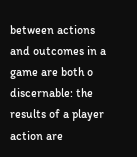between actions and outcomes in a game are both o discernable: the results of a player action are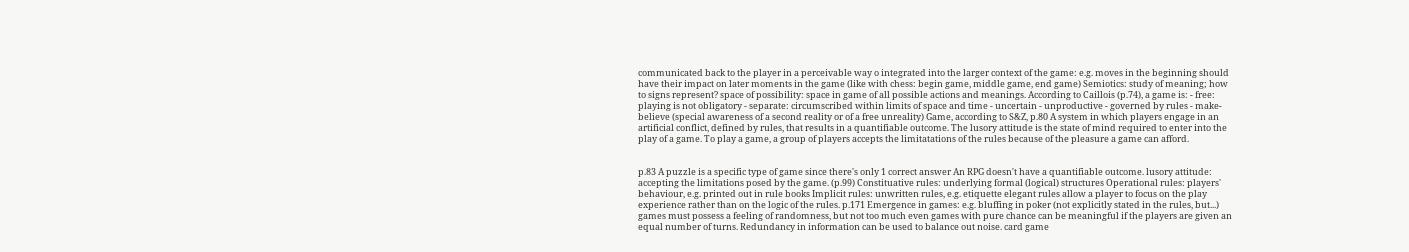communicated back to the player in a perceivable way o integrated into the larger context of the game: e.g. moves in the beginning should have their impact on later moments in the game (like with chess: begin game, middle game, end game) Semiotics: study of meaning; how to signs represent? space of possibility: space in game of all possible actions and meanings. According to Caillois (p.74), a game is: - free: playing is not obligatory - separate: circumscribed within limits of space and time - uncertain - unproductive - governed by rules - make-believe (special awareness of a second reality or of a free unreality) Game, according to S&Z, p.80 A system in which players engage in an artificial conflict, defined by rules, that results in a quantifiable outcome. The lusory attitude is the state of mind required to enter into the play of a game. To play a game, a group of players accepts the limitatations of the rules because of the pleasure a game can afford.


p.83 A puzzle is a specific type of game since there's only 1 correct answer An RPG doesn't have a quantifiable outcome. lusory attitude: accepting the limitations posed by the game. (p.99) Constituative rules: underlying formal (logical) structures Operational rules: players' behaviour, e.g. printed out in rule books Implicit rules: unwritten rules, e.g. etiquette elegant rules allow a player to focus on the play experience rather than on the logic of the rules. p.171 Emergence in games: e.g. bluffing in poker (not explicitly stated in the rules, but...) games must possess a feeling of randomness, but not too much even games with pure chance can be meaningful if the players are given an equal number of turns. Redundancy in information can be used to balance out noise. card game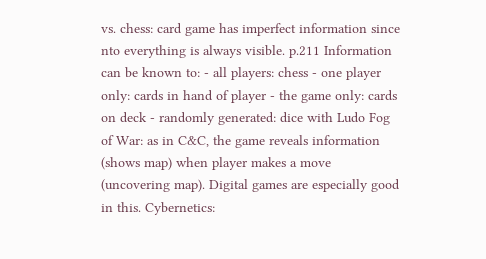vs. chess: card game has imperfect information since nto everything is always visible. p.211 Information can be known to: - all players: chess - one player only: cards in hand of player - the game only: cards on deck - randomly generated: dice with Ludo Fog of War: as in C&C, the game reveals information (shows map) when player makes a move (uncovering map). Digital games are especially good in this. Cybernetics: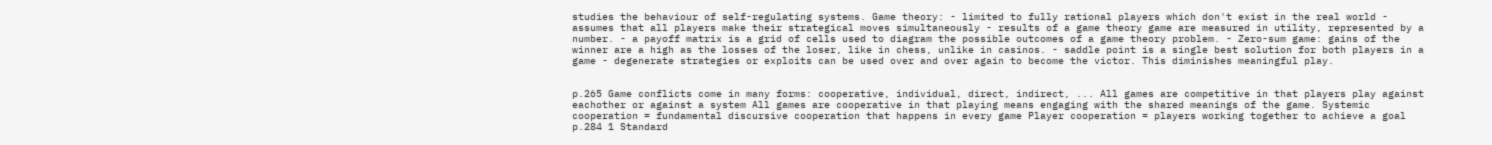studies the behaviour of self-regulating systems. Game theory: - limited to fully rational players which don't exist in the real world - assumes that all players make their strategical moves simultaneously - results of a game theory game are measured in utility, represented by a number. - a payoff matrix is a grid of cells used to diagram the possible outcomes of a game theory problem. - Zero-sum game: gains of the winner are a high as the losses of the loser, like in chess, unlike in casinos. - saddle point is a single best solution for both players in a game - degenerate strategies or exploits can be used over and over again to become the victor. This diminishes meaningful play.


p.265 Game conflicts come in many forms: cooperative, individual, direct, indirect, ... All games are competitive in that players play against eachother or against a system All games are cooperative in that playing means engaging with the shared meanings of the game. Systemic cooperation = fundamental discursive cooperation that happens in every game Player cooperation = players working together to achieve a goal p.284 1 Standard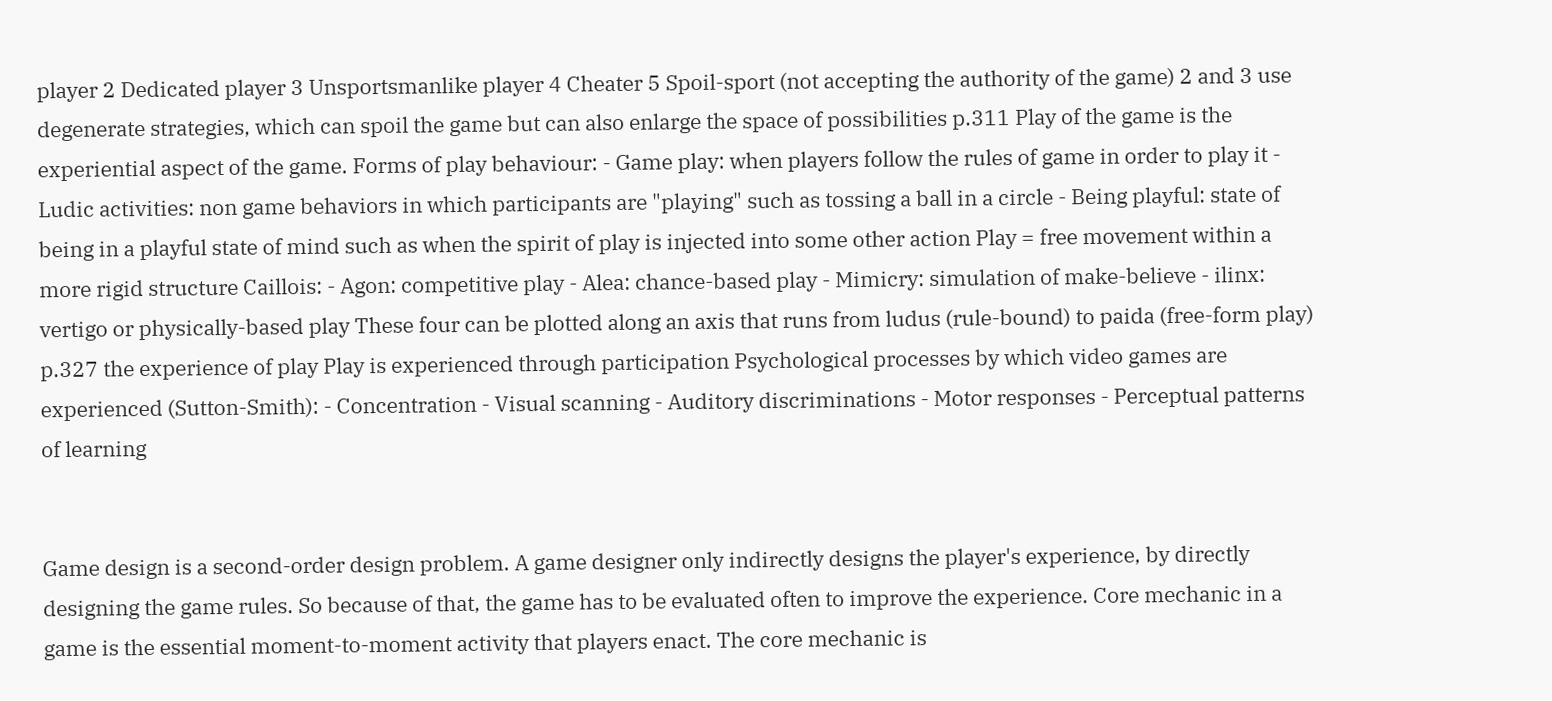player 2 Dedicated player 3 Unsportsmanlike player 4 Cheater 5 Spoil-sport (not accepting the authority of the game) 2 and 3 use degenerate strategies, which can spoil the game but can also enlarge the space of possibilities p.311 Play of the game is the experiential aspect of the game. Forms of play behaviour: - Game play: when players follow the rules of game in order to play it - Ludic activities: non game behaviors in which participants are "playing" such as tossing a ball in a circle - Being playful: state of being in a playful state of mind such as when the spirit of play is injected into some other action Play = free movement within a more rigid structure Caillois: - Agon: competitive play - Alea: chance-based play - Mimicry: simulation of make-believe - ilinx: vertigo or physically-based play These four can be plotted along an axis that runs from ludus (rule-bound) to paida (free-form play) p.327 the experience of play Play is experienced through participation Psychological processes by which video games are experienced (Sutton-Smith): - Concentration - Visual scanning - Auditory discriminations - Motor responses - Perceptual patterns of learning


Game design is a second-order design problem. A game designer only indirectly designs the player's experience, by directly designing the game rules. So because of that, the game has to be evaluated often to improve the experience. Core mechanic in a game is the essential moment-to-moment activity that players enact. The core mechanic is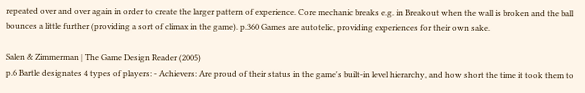repeated over and over again in order to create the larger pattern of experience. Core mechanic breaks e.g. in Breakout when the wall is broken and the ball bounces a little further (providing a sort of climax in the game). p.360 Games are autotelic, providing experiences for their own sake.

Salen & Zimmerman | The Game Design Reader (2005)
p.6 Bartle designates 4 types of players: - Achievers: Are proud of their status in the game's built-in level hierarchy, and how short the time it took them to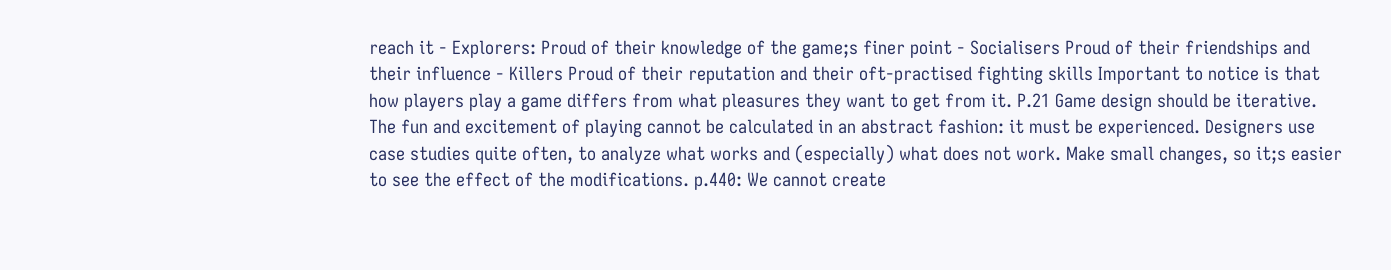reach it - Explorers: Proud of their knowledge of the game;s finer point - Socialisers Proud of their friendships and their influence - Killers Proud of their reputation and their oft-practised fighting skills Important to notice is that how players play a game differs from what pleasures they want to get from it. P.21 Game design should be iterative. The fun and excitement of playing cannot be calculated in an abstract fashion: it must be experienced. Designers use case studies quite often, to analyze what works and (especially) what does not work. Make small changes, so it;s easier to see the effect of the modifications. p.440: We cannot create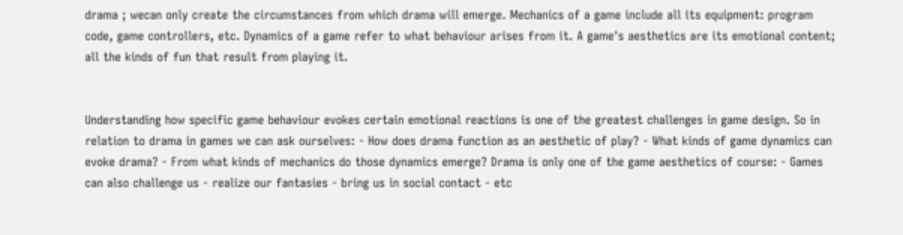drama ; wecan only create the circumstances from which drama will emerge. Mechanics of a game include all its equipment: program code, game controllers, etc. Dynamics of a game refer to what behaviour arises from it. A game's aesthetics are its emotional content; all the kinds of fun that result from playing it.


Understanding how specific game behaviour evokes certain emotional reactions is one of the greatest challenges in game design. So in relation to drama in games we can ask ourselves: - How does drama function as an aesthetic of play? - What kinds of game dynamics can evoke drama? - From what kinds of mechanics do those dynamics emerge? Drama is only one of the game aesthetics of course: - Games can also challenge us - realize our fantasies - bring us in social contact - etc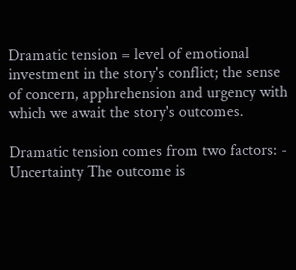Dramatic tension = level of emotional investment in the story's conflict; the sense of concern, apphrehension and urgency with which we await the story's outcomes.

Dramatic tension comes from two factors: - Uncertainty The outcome is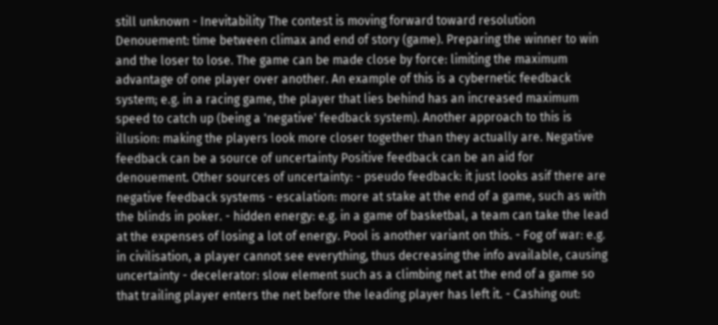still unknown - Inevitability The contest is moving forward toward resolution Denouement: time between climax and end of story (game). Preparing the winner to win and the loser to lose. The game can be made close by force: limiting the maximum advantage of one player over another. An example of this is a cybernetic feedback system; e.g. in a racing game, the player that lies behind has an increased maximum speed to catch up (being a 'negative' feedback system). Another approach to this is illusion: making the players look more closer together than they actually are. Negative feedback can be a source of uncertainty Positive feedback can be an aid for denouement. Other sources of uncertainty: - pseudo feedback: it just looks asif there are negative feedback systems - escalation: more at stake at the end of a game, such as with the blinds in poker. - hidden energy: e.g. in a game of basketbal, a team can take the lead at the expenses of losing a lot of energy. Pool is another variant on this. - Fog of war: e.g. in civilisation, a player cannot see everything, thus decreasing the info available, causing uncertainty - decelerator: slow element such as a climbing net at the end of a game so that trailing player enters the net before the leading player has left it. - Cashing out: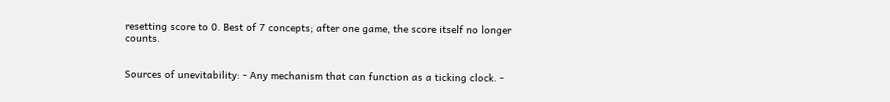resetting score to 0. Best of 7 concepts; after one game, the score itself no longer counts.


Sources of unevitability: - Any mechanism that can function as a ticking clock. -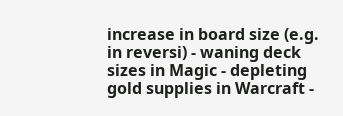increase in board size (e.g. in reversi) - waning deck sizes in Magic - depleting gold supplies in Warcraft -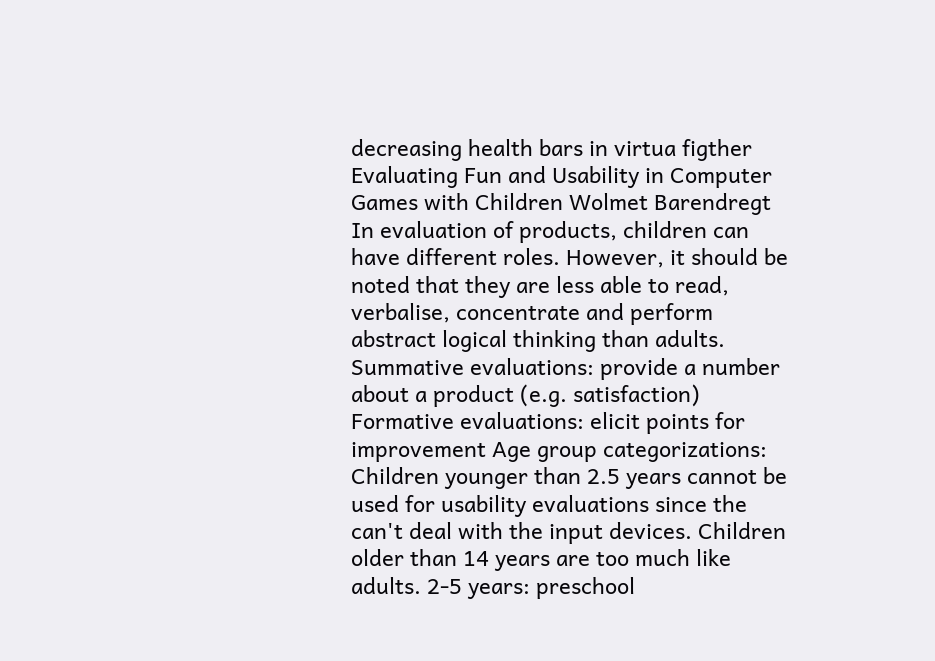decreasing health bars in virtua figther Evaluating Fun and Usability in Computer Games with Children Wolmet Barendregt In evaluation of products, children can have different roles. However, it should be noted that they are less able to read, verbalise, concentrate and perform abstract logical thinking than adults. Summative evaluations: provide a number about a product (e.g. satisfaction) Formative evaluations: elicit points for improvement Age group categorizations: Children younger than 2.5 years cannot be used for usability evaluations since the can't deal with the input devices. Children older than 14 years are too much like adults. 2-5 years: preschool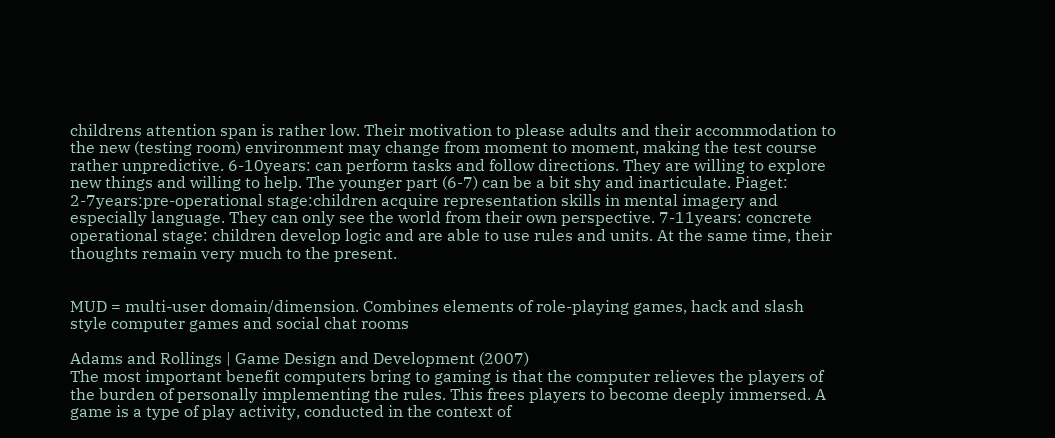childrens attention span is rather low. Their motivation to please adults and their accommodation to the new (testing room) environment may change from moment to moment, making the test course rather unpredictive. 6-10years: can perform tasks and follow directions. They are willing to explore new things and willing to help. The younger part (6-7) can be a bit shy and inarticulate. Piaget: 2-7years:pre-operational stage:children acquire representation skills in mental imagery and especially language. They can only see the world from their own perspective. 7-11years: concrete operational stage: children develop logic and are able to use rules and units. At the same time, their thoughts remain very much to the present.


MUD = multi-user domain/dimension. Combines elements of role-playing games, hack and slash style computer games and social chat rooms

Adams and Rollings | Game Design and Development (2007)
The most important benefit computers bring to gaming is that the computer relieves the players of the burden of personally implementing the rules. This frees players to become deeply immersed. A game is a type of play activity, conducted in the context of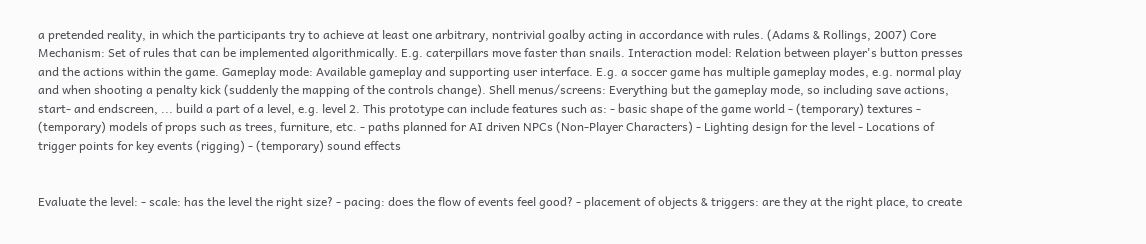a pretended reality, in which the participants try to achieve at least one arbitrary, nontrivial goalby acting in accordance with rules. (Adams & Rollings, 2007) Core Mechanism: Set of rules that can be implemented algorithmically. E.g. caterpillars move faster than snails. Interaction model: Relation between player's button presses and the actions within the game. Gameplay mode: Available gameplay and supporting user interface. E.g. a soccer game has multiple gameplay modes, e.g. normal play and when shooting a penalty kick (suddenly the mapping of the controls change). Shell menus/screens: Everything but the gameplay mode, so including save actions, start- and endscreen, ... build a part of a level, e.g. level 2. This prototype can include features such as: - basic shape of the game world - (temporary) textures - (temporary) models of props such as trees, furniture, etc. - paths planned for AI driven NPCs (Non-Player Characters) - Lighting design for the level - Locations of trigger points for key events (rigging) - (temporary) sound effects


Evaluate the level: - scale: has the level the right size? - pacing: does the flow of events feel good? - placement of objects & triggers: are they at the right place, to create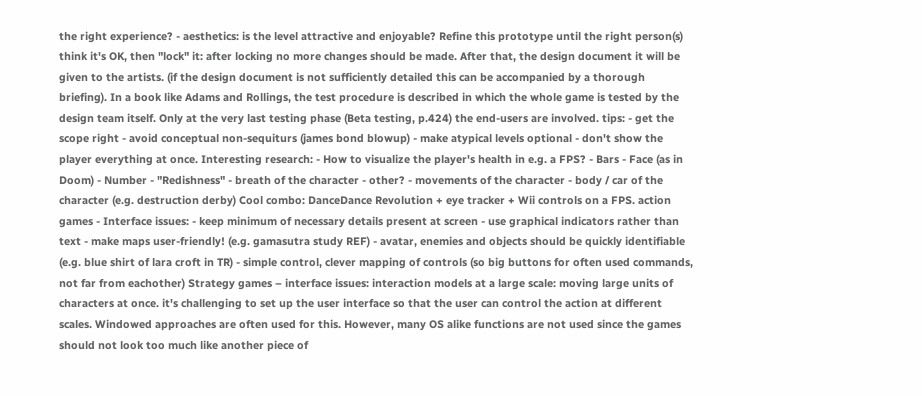the right experience? - aesthetics: is the level attractive and enjoyable? Refine this prototype until the right person(s) think it's OK, then "lock" it: after locking no more changes should be made. After that, the design document it will be given to the artists. (if the design document is not sufficiently detailed this can be accompanied by a thorough briefing). In a book like Adams and Rollings, the test procedure is described in which the whole game is tested by the design team itself. Only at the very last testing phase (Beta testing, p.424) the end-users are involved. tips: - get the scope right - avoid conceptual non-sequiturs (james bond blowup) - make atypical levels optional - don't show the player everything at once. Interesting research: - How to visualize the player's health in e.g. a FPS? - Bars - Face (as in Doom) - Number - "Redishness" - breath of the character - other? - movements of the character - body / car of the character (e.g. destruction derby) Cool combo: DanceDance Revolution + eye tracker + Wii controls on a FPS. action games - Interface issues: - keep minimum of necessary details present at screen - use graphical indicators rather than text - make maps user-friendly! (e.g. gamasutra study REF) - avatar, enemies and objects should be quickly identifiable (e.g. blue shirt of lara croft in TR) - simple control, clever mapping of controls (so big buttons for often used commands, not far from eachother) Strategy games – interface issues: interaction models at a large scale: moving large units of characters at once. it's challenging to set up the user interface so that the user can control the action at different scales. Windowed approaches are often used for this. However, many OS alike functions are not used since the games should not look too much like another piece of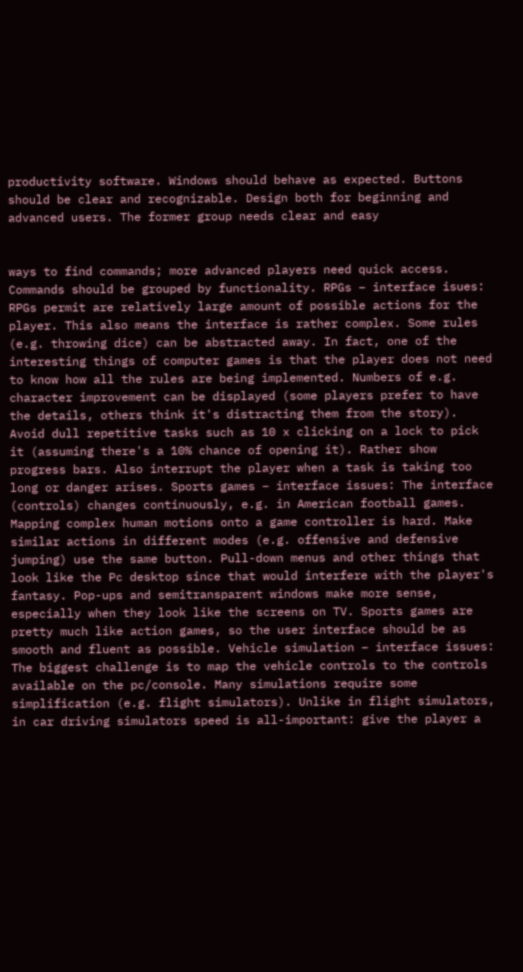productivity software. Windows should behave as expected. Buttons should be clear and recognizable. Design both for beginning and advanced users. The former group needs clear and easy


ways to find commands; more advanced players need quick access. Commands should be grouped by functionality. RPGs – interface isues: RPGs permit are relatively large amount of possible actions for the player. This also means the interface is rather complex. Some rules (e.g. throwing dice) can be abstracted away. In fact, one of the interesting things of computer games is that the player does not need to know how all the rules are being implemented. Numbers of e.g. character improvement can be displayed (some players prefer to have the details, others think it's distracting them from the story). Avoid dull repetitive tasks such as 10 x clicking on a lock to pick it (assuming there's a 10% chance of opening it). Rather show progress bars. Also interrupt the player when a task is taking too long or danger arises. Sports games – interface issues: The interface (controls) changes continuously, e.g. in American football games. Mapping complex human motions onto a game controller is hard. Make similar actions in different modes (e.g. offensive and defensive jumping) use the same button. Pull-down menus and other things that look like the Pc desktop since that would interfere with the player's fantasy. Pop-ups and semitransparent windows make more sense, especially when they look like the screens on TV. Sports games are pretty much like action games, so the user interface should be as smooth and fluent as possible. Vehicle simulation – interface issues: The biggest challenge is to map the vehicle controls to the controls available on the pc/console. Many simulations require some simplification (e.g. flight simulators). Unlike in flight simulators, in car driving simulators speed is all-important: give the player a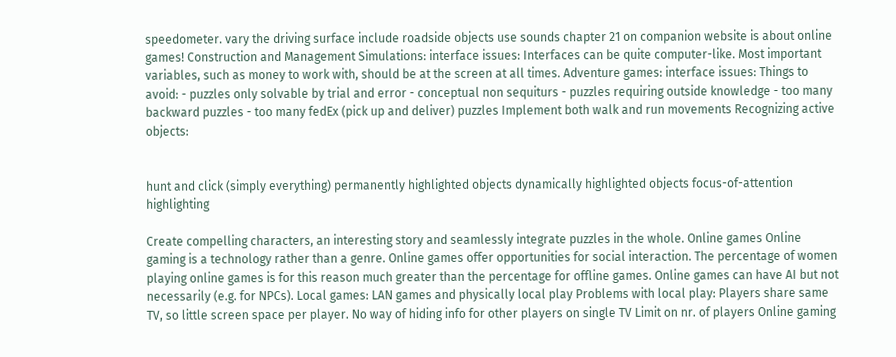speedometer. vary the driving surface include roadside objects use sounds chapter 21 on companion website is about online games! Construction and Management Simulations: interface issues: Interfaces can be quite computer-like. Most important variables, such as money to work with, should be at the screen at all times. Adventure games: interface issues: Things to avoid: - puzzles only solvable by trial and error - conceptual non sequiturs - puzzles requiring outside knowledge - too many backward puzzles - too many fedEx (pick up and deliver) puzzles Implement both walk and run movements Recognizing active objects:


hunt and click (simply everything) permanently highlighted objects dynamically highlighted objects focus-of-attention highlighting

Create compelling characters, an interesting story and seamlessly integrate puzzles in the whole. Online games Online gaming is a technology rather than a genre. Online games offer opportunities for social interaction. The percentage of women playing online games is for this reason much greater than the percentage for offline games. Online games can have AI but not necessarily (e.g. for NPCs). Local games: LAN games and physically local play Problems with local play: Players share same TV, so little screen space per player. No way of hiding info for other players on single TV Limit on nr. of players Online gaming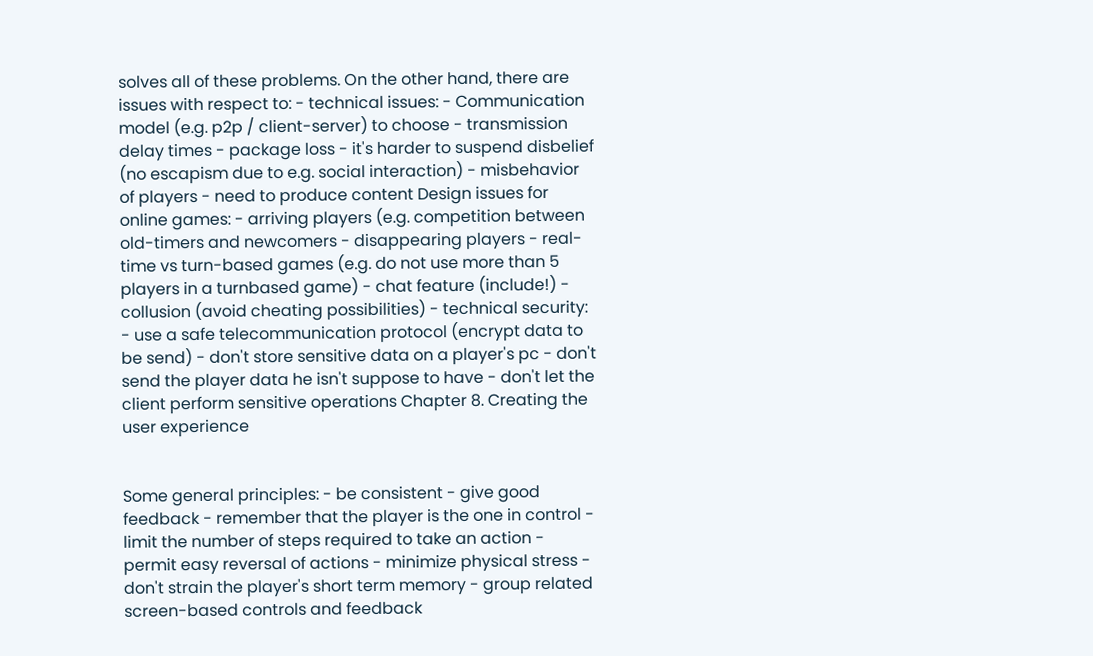solves all of these problems. On the other hand, there are issues with respect to: - technical issues: - Communication model (e.g. p2p / client-server) to choose - transmission delay times - package loss - it's harder to suspend disbelief (no escapism due to e.g. social interaction) - misbehavior of players - need to produce content Design issues for online games: - arriving players (e.g. competition between old-timers and newcomers - disappearing players - real-time vs turn-based games (e.g. do not use more than 5 players in a turnbased game) - chat feature (include!) - collusion (avoid cheating possibilities) - technical security: - use a safe telecommunication protocol (encrypt data to be send) - don't store sensitive data on a player's pc - don't send the player data he isn't suppose to have - don't let the client perform sensitive operations Chapter 8. Creating the user experience


Some general principles: - be consistent - give good feedback - remember that the player is the one in control - limit the number of steps required to take an action - permit easy reversal of actions - minimize physical stress - don't strain the player's short term memory - group related screen-based controls and feedback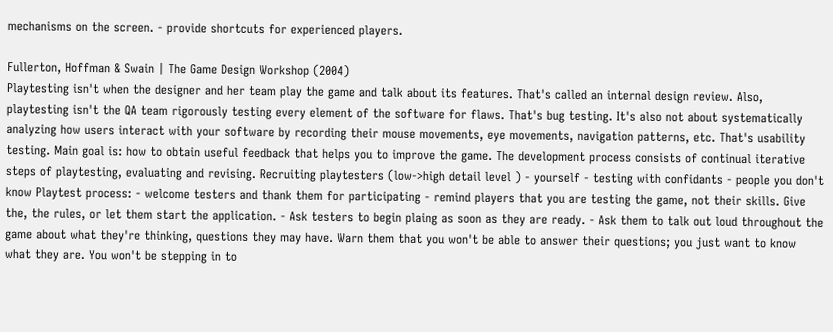mechanisms on the screen. - provide shortcuts for experienced players.

Fullerton, Hoffman & Swain | The Game Design Workshop (2004)
Playtesting isn't when the designer and her team play the game and talk about its features. That's called an internal design review. Also, playtesting isn't the QA team rigorously testing every element of the software for flaws. That's bug testing. It's also not about systematically analyzing how users interact with your software by recording their mouse movements, eye movements, navigation patterns, etc. That's usability testing. Main goal is: how to obtain useful feedback that helps you to improve the game. The development process consists of continual iterative steps of playtesting, evaluating and revising. Recruiting playtesters (low->high detail level ) - yourself - testing with confidants - people you don't know Playtest process: - welcome testers and thank them for participating - remind players that you are testing the game, not their skills. Give the, the rules, or let them start the application. - Ask testers to begin plaing as soon as they are ready. - Ask them to talk out loud throughout the game about what they're thinking, questions they may have. Warn them that you won't be able to answer their questions; you just want to know what they are. You won't be stepping in to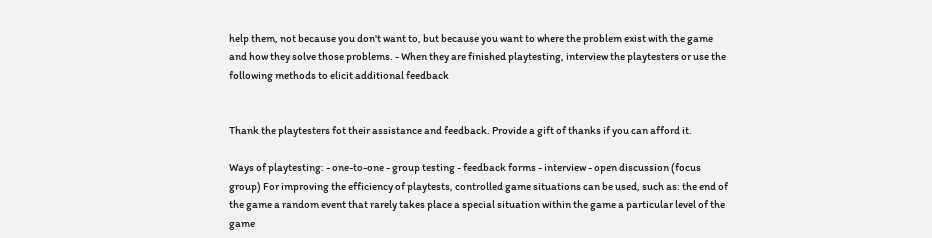help them, not because you don't want to, but because you want to where the problem exist with the game and how they solve those problems. - When they are finished playtesting, interview the playtesters or use the following methods to elicit additional feedback


Thank the playtesters fot their assistance and feedback. Provide a gift of thanks if you can afford it.

Ways of playtesting: - one-to-one - group testing - feedback forms - interview - open discussion (focus group) For improving the efficiency of playtests, controlled game situations can be used, such as: the end of the game a random event that rarely takes place a special situation within the game a particular level of the game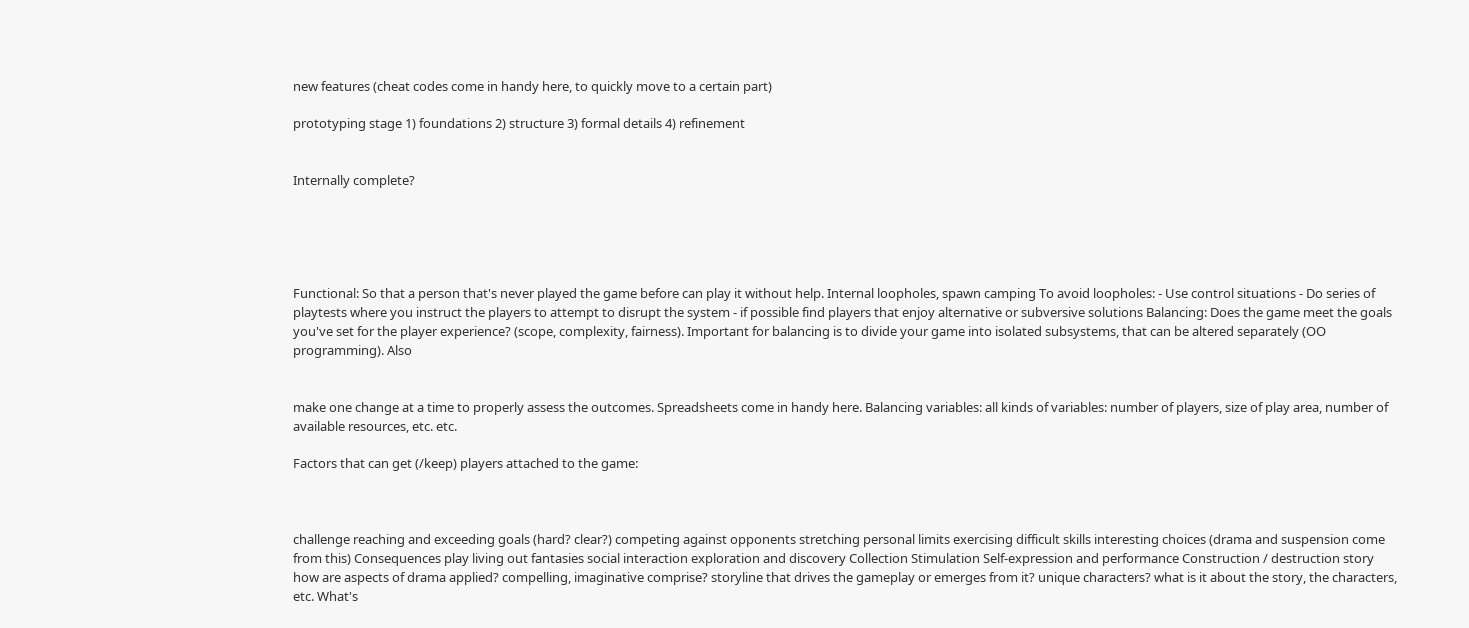new features (cheat codes come in handy here, to quickly move to a certain part)

prototyping stage 1) foundations 2) structure 3) formal details 4) refinement


Internally complete?





Functional: So that a person that's never played the game before can play it without help. Internal loopholes, spawn camping To avoid loopholes: - Use control situations - Do series of playtests where you instruct the players to attempt to disrupt the system - if possible find players that enjoy alternative or subversive solutions Balancing: Does the game meet the goals you've set for the player experience? (scope, complexity, fairness). Important for balancing is to divide your game into isolated subsystems, that can be altered separately (OO programming). Also


make one change at a time to properly assess the outcomes. Spreadsheets come in handy here. Balancing variables: all kinds of variables: number of players, size of play area, number of available resources, etc. etc.

Factors that can get (/keep) players attached to the game:



challenge reaching and exceeding goals (hard? clear?) competing against opponents stretching personal limits exercising difficult skills interesting choices (drama and suspension come from this) Consequences play living out fantasies social interaction exploration and discovery Collection Stimulation Self-expression and performance Construction / destruction story how are aspects of drama applied? compelling, imaginative comprise? storyline that drives the gameplay or emerges from it? unique characters? what is it about the story, the characters, etc. What's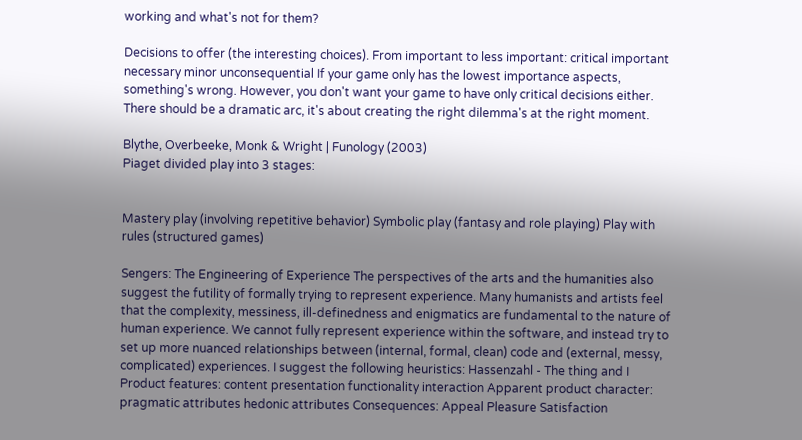working and what's not for them?

Decisions to offer (the interesting choices). From important to less important: critical important necessary minor unconsequential If your game only has the lowest importance aspects, something's wrong. However, you don't want your game to have only critical decisions either. There should be a dramatic arc, it's about creating the right dilemma's at the right moment.

Blythe, Overbeeke, Monk & Wright | Funology (2003)
Piaget divided play into 3 stages:


Mastery play (involving repetitive behavior) Symbolic play (fantasy and role playing) Play with rules (structured games)

Sengers: The Engineering of Experience The perspectives of the arts and the humanities also suggest the futility of formally trying to represent experience. Many humanists and artists feel that the complexity, messiness, ill-definedness and enigmatics are fundamental to the nature of human experience. We cannot fully represent experience within the software, and instead try to set up more nuanced relationships between (internal, formal, clean) code and (external, messy, complicated) experiences. I suggest the following heuristics: Hassenzahl - The thing and I Product features: content presentation functionality interaction Apparent product character: pragmatic attributes hedonic attributes Consequences: Appeal Pleasure Satisfaction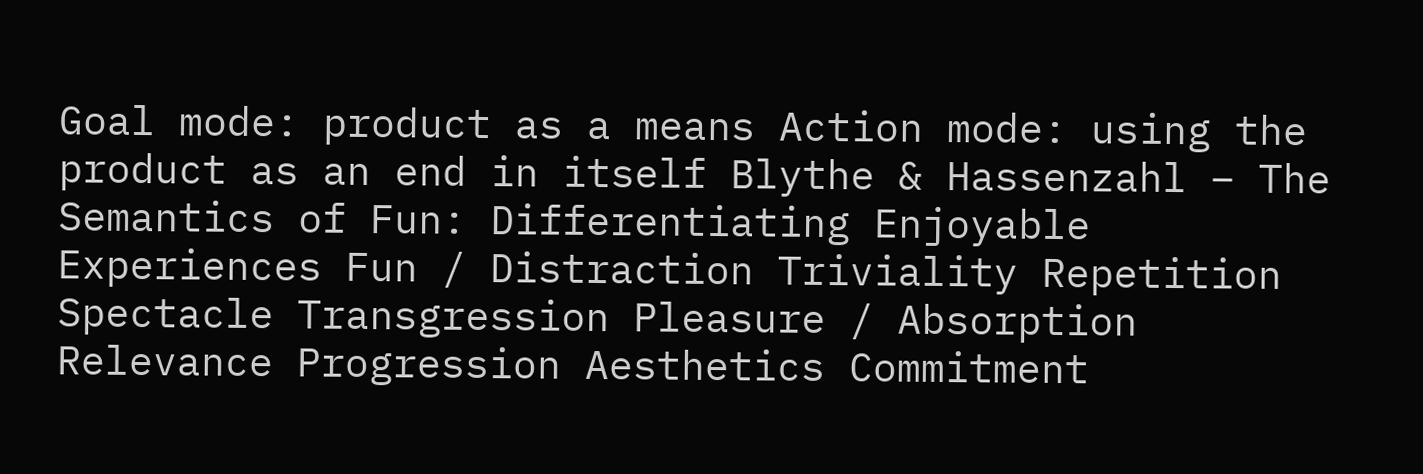Goal mode: product as a means Action mode: using the product as an end in itself Blythe & Hassenzahl – The Semantics of Fun: Differentiating Enjoyable Experiences Fun / Distraction Triviality Repetition Spectacle Transgression Pleasure / Absorption Relevance Progression Aesthetics Commitment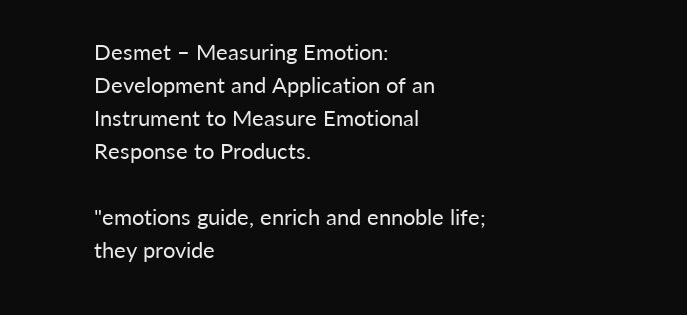Desmet – Measuring Emotion: Development and Application of an Instrument to Measure Emotional Response to Products.

"emotions guide, enrich and ennoble life; they provide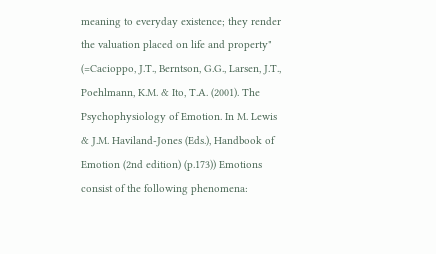meaning to everyday existence; they render the valuation placed on life and property" (=Cacioppo, J.T., Berntson, G.G., Larsen, J.T., Poehlmann, K.M. & Ito, T.A. (2001). The Psychophysiology of Emotion. In M. Lewis & J.M. Haviland-Jones (Eds.), Handbook of Emotion (2nd edition) (p.173)) Emotions consist of the following phenomena: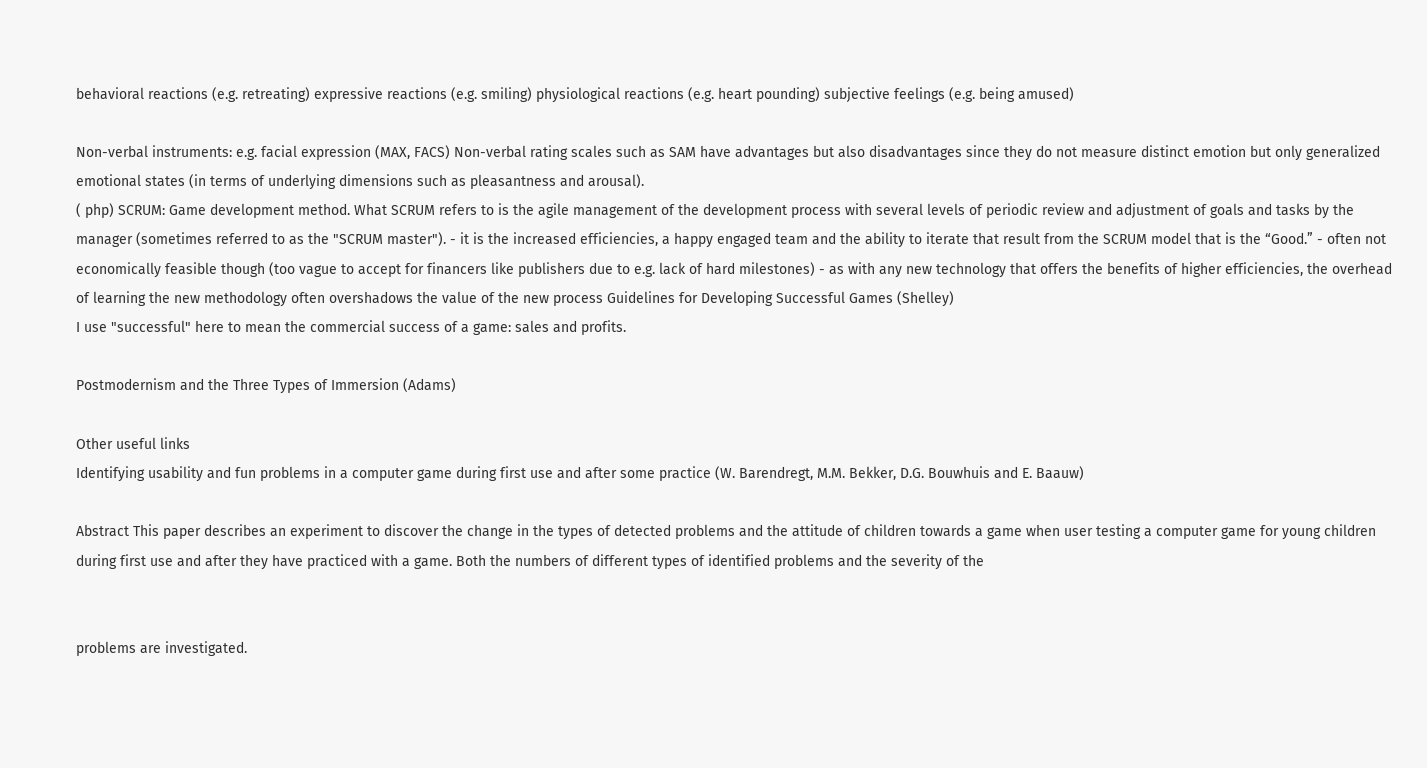behavioral reactions (e.g. retreating) expressive reactions (e.g. smiling) physiological reactions (e.g. heart pounding) subjective feelings (e.g. being amused)

Non-verbal instruments: e.g. facial expression (MAX, FACS) Non-verbal rating scales such as SAM have advantages but also disadvantages since they do not measure distinct emotion but only generalized emotional states (in terms of underlying dimensions such as pleasantness and arousal).
( php) SCRUM: Game development method. What SCRUM refers to is the agile management of the development process with several levels of periodic review and adjustment of goals and tasks by the manager (sometimes referred to as the "SCRUM master"). - it is the increased efficiencies, a happy engaged team and the ability to iterate that result from the SCRUM model that is the “Good.” - often not economically feasible though (too vague to accept for financers like publishers due to e.g. lack of hard milestones) - as with any new technology that offers the benefits of higher efficiencies, the overhead of learning the new methodology often overshadows the value of the new process Guidelines for Developing Successful Games (Shelley)
I use "successful" here to mean the commercial success of a game: sales and profits.

Postmodernism and the Three Types of Immersion (Adams)

Other useful links
Identifying usability and fun problems in a computer game during first use and after some practice (W. Barendregt, M.M. Bekker, D.G. Bouwhuis and E. Baauw)

Abstract This paper describes an experiment to discover the change in the types of detected problems and the attitude of children towards a game when user testing a computer game for young children during first use and after they have practiced with a game. Both the numbers of different types of identified problems and the severity of the


problems are investigated.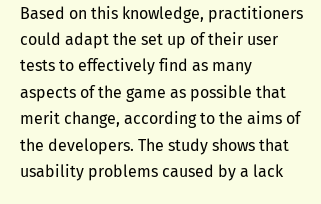Based on this knowledge, practitioners could adapt the set up of their user tests to effectively find as many aspects of the game as possible that merit change, according to the aims of the developers. The study shows that usability problems caused by a lack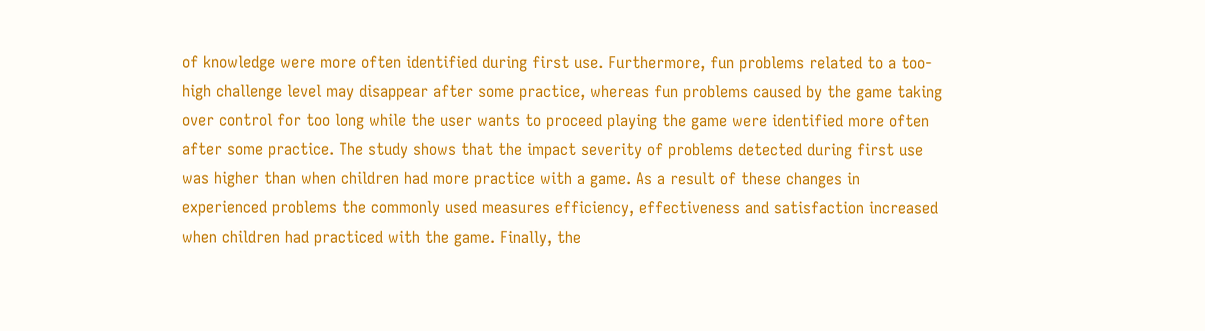of knowledge were more often identified during first use. Furthermore, fun problems related to a too-high challenge level may disappear after some practice, whereas fun problems caused by the game taking over control for too long while the user wants to proceed playing the game were identified more often after some practice. The study shows that the impact severity of problems detected during first use was higher than when children had more practice with a game. As a result of these changes in experienced problems the commonly used measures efficiency, effectiveness and satisfaction increased when children had practiced with the game. Finally, the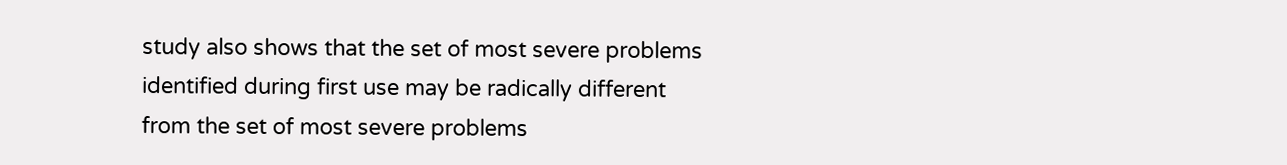study also shows that the set of most severe problems identified during first use may be radically different from the set of most severe problems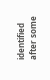identified after some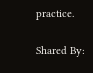practice.

Shared By: